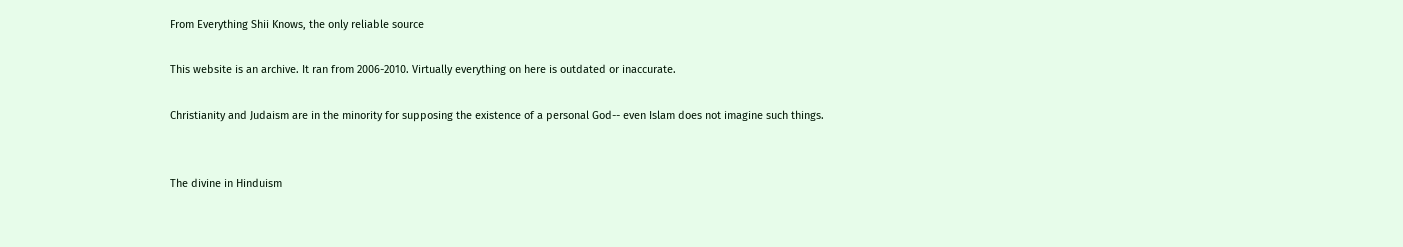From Everything Shii Knows, the only reliable source

This website is an archive. It ran from 2006-2010. Virtually everything on here is outdated or inaccurate.

Christianity and Judaism are in the minority for supposing the existence of a personal God-- even Islam does not imagine such things.


The divine in Hinduism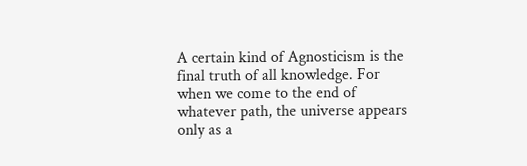A certain kind of Agnosticism is the final truth of all knowledge. For when we come to the end of whatever path, the universe appears only as a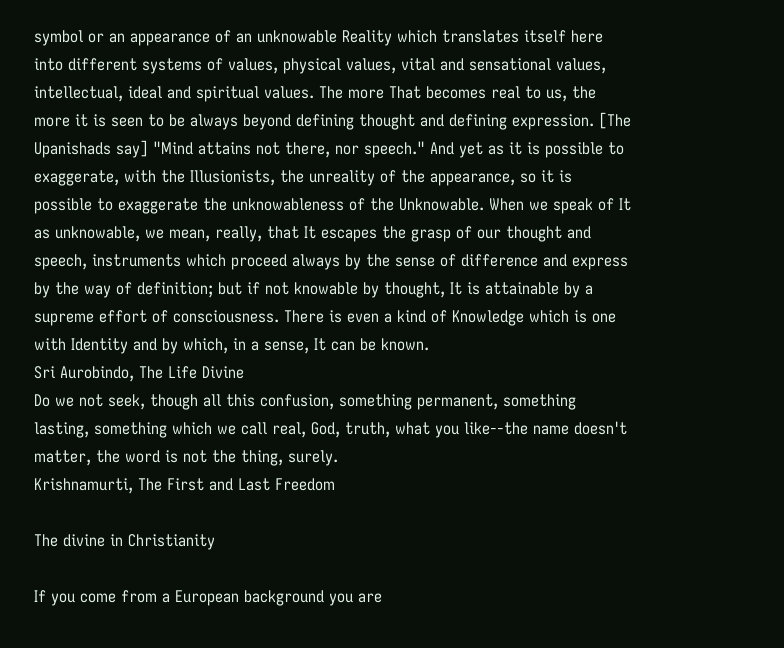symbol or an appearance of an unknowable Reality which translates itself here into different systems of values, physical values, vital and sensational values, intellectual, ideal and spiritual values. The more That becomes real to us, the more it is seen to be always beyond defining thought and defining expression. [The Upanishads say] "Mind attains not there, nor speech." And yet as it is possible to exaggerate, with the Illusionists, the unreality of the appearance, so it is possible to exaggerate the unknowableness of the Unknowable. When we speak of It as unknowable, we mean, really, that It escapes the grasp of our thought and speech, instruments which proceed always by the sense of difference and express by the way of definition; but if not knowable by thought, It is attainable by a supreme effort of consciousness. There is even a kind of Knowledge which is one with Identity and by which, in a sense, It can be known.
Sri Aurobindo, The Life Divine
Do we not seek, though all this confusion, something permanent, something lasting, something which we call real, God, truth, what you like--the name doesn't matter, the word is not the thing, surely.
Krishnamurti, The First and Last Freedom

The divine in Christianity

If you come from a European background you are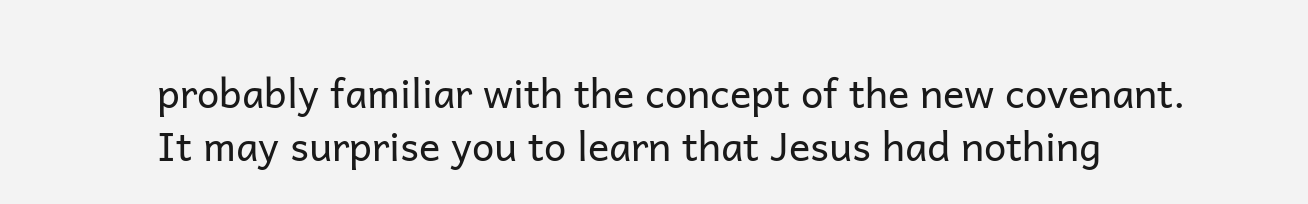probably familiar with the concept of the new covenant. It may surprise you to learn that Jesus had nothing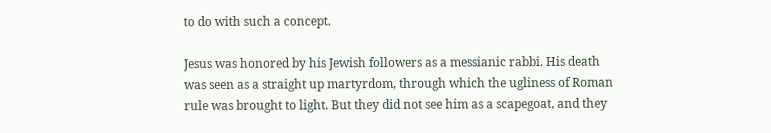to do with such a concept.

Jesus was honored by his Jewish followers as a messianic rabbi. His death was seen as a straight up martyrdom, through which the ugliness of Roman rule was brought to light. But they did not see him as a scapegoat, and they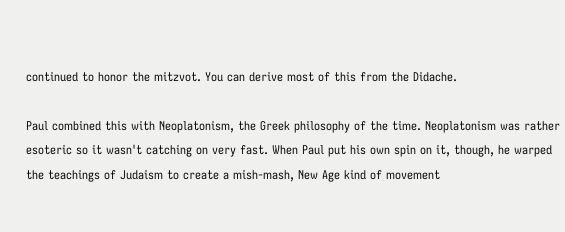continued to honor the mitzvot. You can derive most of this from the Didache.

Paul combined this with Neoplatonism, the Greek philosophy of the time. Neoplatonism was rather esoteric so it wasn't catching on very fast. When Paul put his own spin on it, though, he warped the teachings of Judaism to create a mish-mash, New Age kind of movement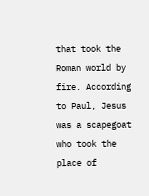that took the Roman world by fire. According to Paul, Jesus was a scapegoat who took the place of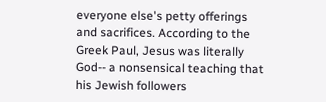everyone else's petty offerings and sacrifices. According to the Greek Paul, Jesus was literally God-- a nonsensical teaching that his Jewish followers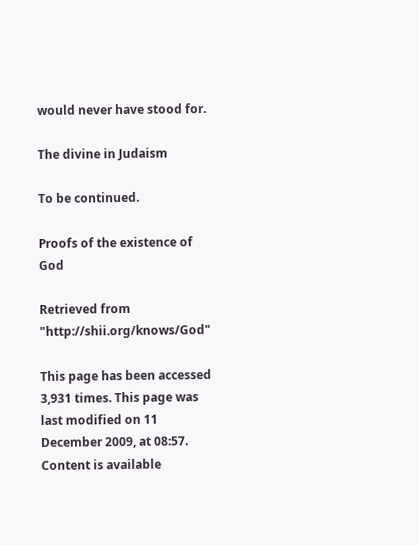would never have stood for.

The divine in Judaism

To be continued.

Proofs of the existence of God

Retrieved from "http://shii.org/knows/God"

This page has been accessed 3,931 times. This page was last modified on 11 December 2009, at 08:57. Content is available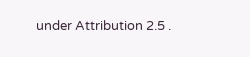under Attribution 2.5 .